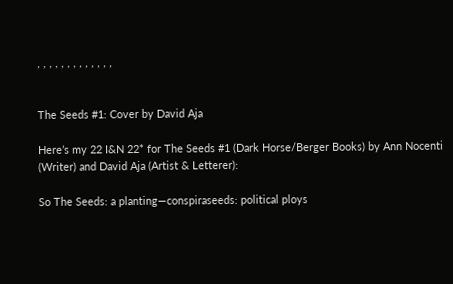, , , , , , , , , , , , ,


The Seeds #1: Cover by David Aja

Here’s my 22 I&N 22* for The Seeds #1 (Dark Horse/Berger Books) by Ann Nocenti (Writer) and David Aja (Artist & Letterer):

So The Seeds: a planting—conspiraseeds: political ploys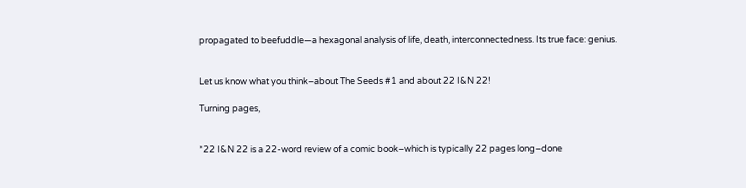propagated to beefuddle—a hexagonal analysis of life, death, interconnectedness. Its true face: genius.


Let us know what you think–about The Seeds #1 and about 22 I&N 22!

Turning pages,


*22 I&N 22 is a 22-word review of a comic book–which is typically 22 pages long–done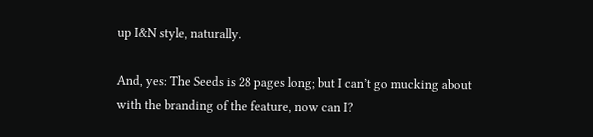up I&N style, naturally.

And, yes: The Seeds is 28 pages long; but I can’t go mucking about with the branding of the feature, now can I?